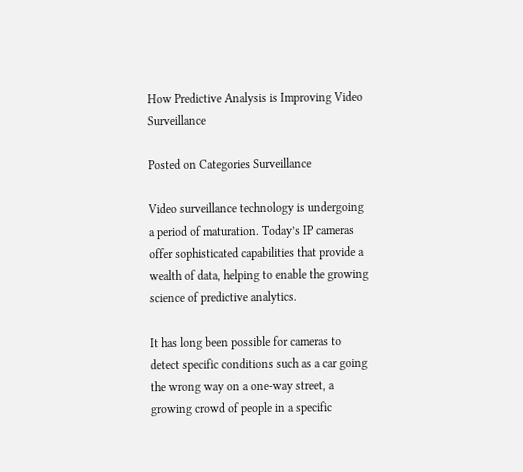How Predictive Analysis is Improving Video Surveillance

Posted on Categories Surveillance

Video surveillance technology is undergoing a period of maturation. Today’s IP cameras offer sophisticated capabilities that provide a wealth of data, helping to enable the growing science of predictive analytics.

It has long been possible for cameras to detect specific conditions such as a car going the wrong way on a one-way street, a growing crowd of people in a specific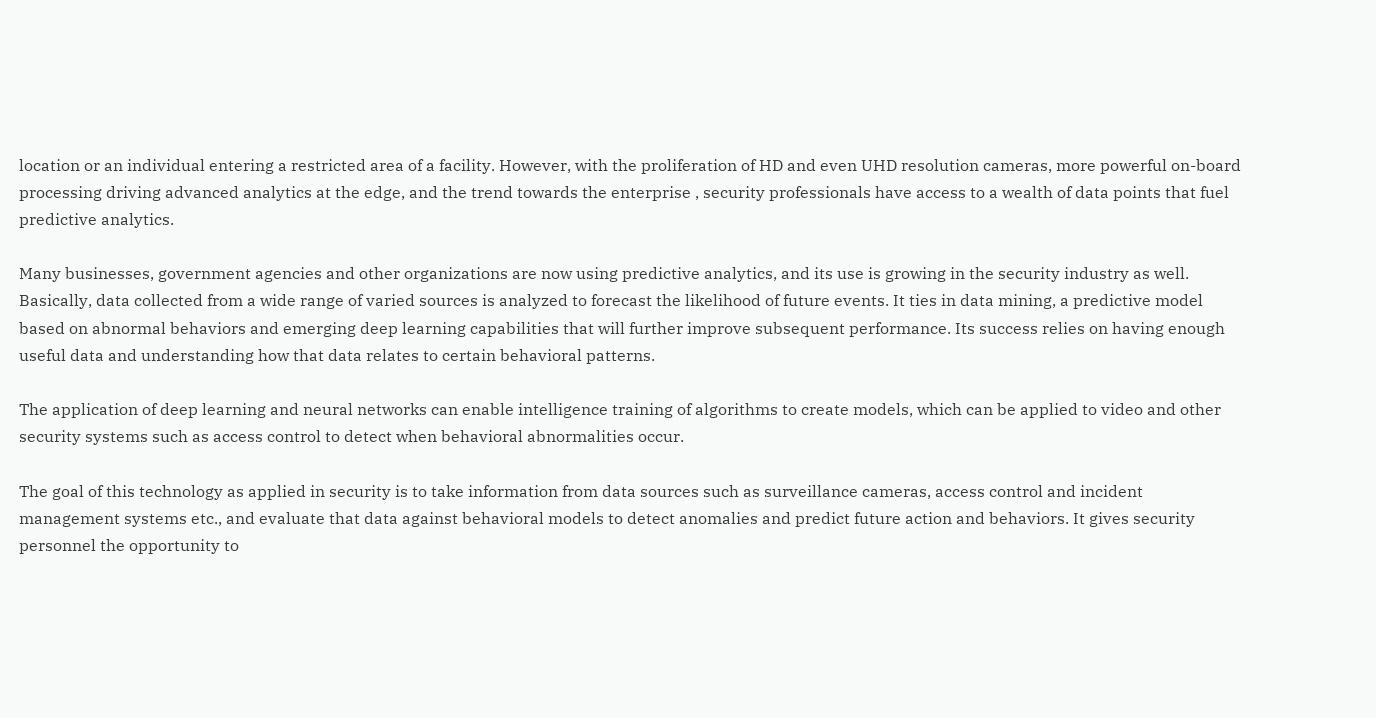location or an individual entering a restricted area of a facility. However, with the proliferation of HD and even UHD resolution cameras, more powerful on-board processing driving advanced analytics at the edge, and the trend towards the enterprise , security professionals have access to a wealth of data points that fuel predictive analytics.

Many businesses, government agencies and other organizations are now using predictive analytics, and its use is growing in the security industry as well. Basically, data collected from a wide range of varied sources is analyzed to forecast the likelihood of future events. It ties in data mining, a predictive model based on abnormal behaviors and emerging deep learning capabilities that will further improve subsequent performance. Its success relies on having enough useful data and understanding how that data relates to certain behavioral patterns.

The application of deep learning and neural networks can enable intelligence training of algorithms to create models, which can be applied to video and other security systems such as access control to detect when behavioral abnormalities occur.

The goal of this technology as applied in security is to take information from data sources such as surveillance cameras, access control and incident management systems etc., and evaluate that data against behavioral models to detect anomalies and predict future action and behaviors. It gives security personnel the opportunity to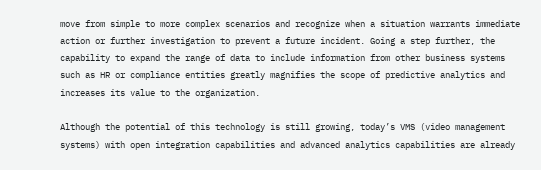move from simple to more complex scenarios and recognize when a situation warrants immediate action or further investigation to prevent a future incident. Going a step further, the capability to expand the range of data to include information from other business systems such as HR or compliance entities greatly magnifies the scope of predictive analytics and increases its value to the organization.

Although the potential of this technology is still growing, today’s VMS (video management systems) with open integration capabilities and advanced analytics capabilities are already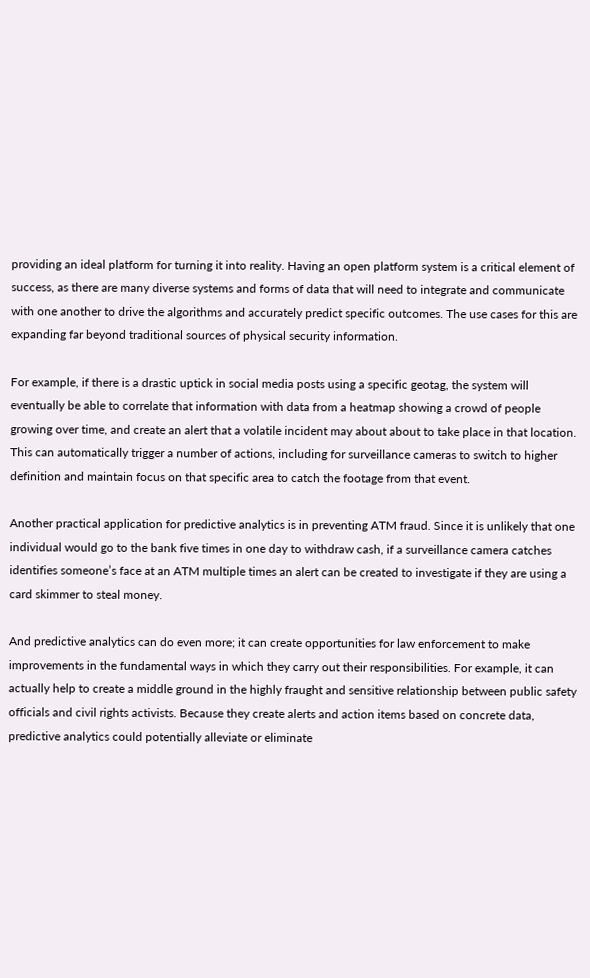providing an ideal platform for turning it into reality. Having an open platform system is a critical element of success, as there are many diverse systems and forms of data that will need to integrate and communicate with one another to drive the algorithms and accurately predict specific outcomes. The use cases for this are expanding far beyond traditional sources of physical security information.

For example, if there is a drastic uptick in social media posts using a specific geotag, the system will eventually be able to correlate that information with data from a heatmap showing a crowd of people growing over time, and create an alert that a volatile incident may about about to take place in that location. This can automatically trigger a number of actions, including for surveillance cameras to switch to higher definition and maintain focus on that specific area to catch the footage from that event.

Another practical application for predictive analytics is in preventing ATM fraud. Since it is unlikely that one individual would go to the bank five times in one day to withdraw cash, if a surveillance camera catches identifies someone’s face at an ATM multiple times an alert can be created to investigate if they are using a card skimmer to steal money.

And predictive analytics can do even more; it can create opportunities for law enforcement to make improvements in the fundamental ways in which they carry out their responsibilities. For example, it can actually help to create a middle ground in the highly fraught and sensitive relationship between public safety officials and civil rights activists. Because they create alerts and action items based on concrete data, predictive analytics could potentially alleviate or eliminate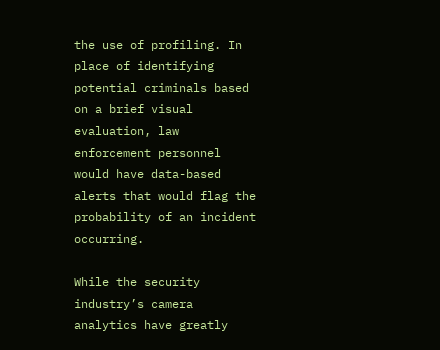the use of profiling. In place of identifying potential criminals based on a brief visual evaluation, law enforcement personnel would have data-based alerts that would flag the probability of an incident occurring.

While the security industry’s camera analytics have greatly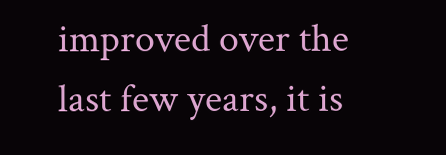improved over the last few years, it is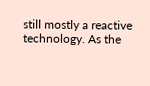still mostly a reactive technology. As the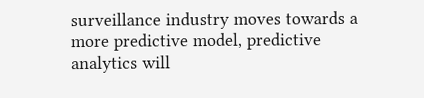surveillance industry moves towards a more predictive model, predictive analytics will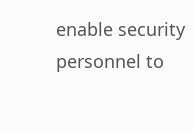enable security personnel to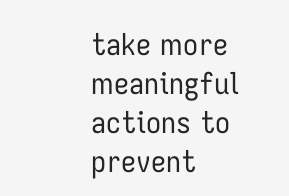take more meaningful actions to prevent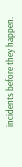incidents before they happen.